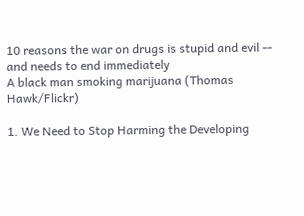10 reasons the war on drugs is stupid and evil -- and needs to end immediately
A black man smoking marijuana (Thomas Hawk/Flickr)

1. We Need to Stop Harming the Developing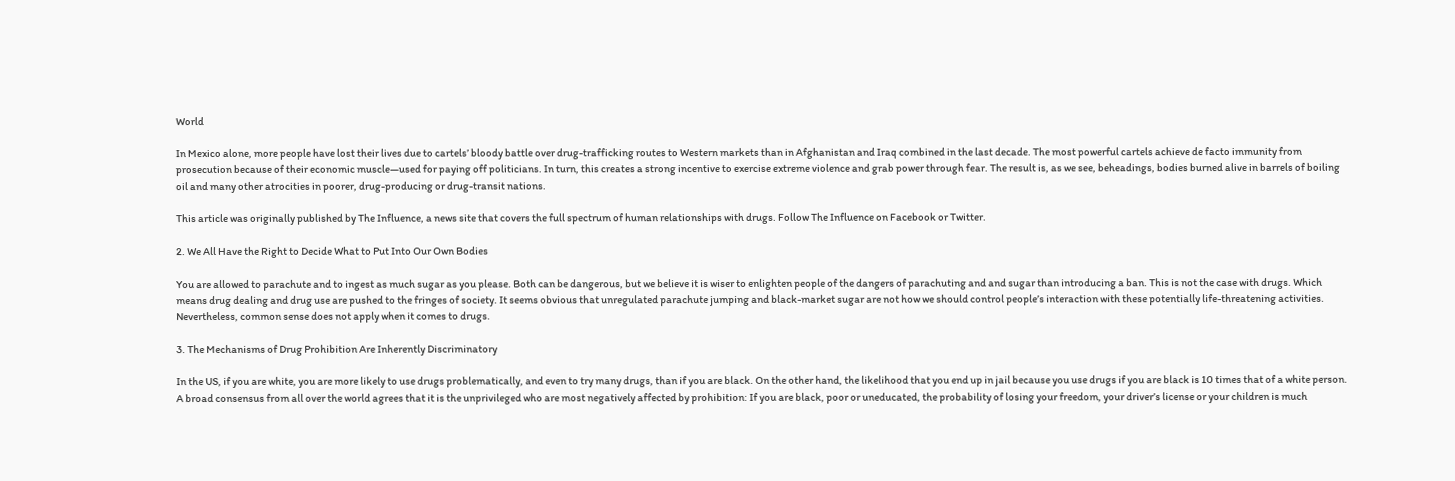World

In Mexico alone, more people have lost their lives due to cartels’ bloody battle over drug-trafficking routes to Western markets than in Afghanistan and Iraq combined in the last decade. The most powerful cartels achieve de facto immunity from prosecution because of their economic muscle—used for paying off politicians. In turn, this creates a strong incentive to exercise extreme violence and grab power through fear. The result is, as we see, beheadings, bodies burned alive in barrels of boiling oil and many other atrocities in poorer, drug-producing or drug-transit nations.

This article was originally published by The Influence, a news site that covers the full spectrum of human relationships with drugs. Follow The Influence on Facebook or Twitter.

2. We All Have the Right to Decide What to Put Into Our Own Bodies

You are allowed to parachute and to ingest as much sugar as you please. Both can be dangerous, but we believe it is wiser to enlighten people of the dangers of parachuting and and sugar than introducing a ban. This is not the case with drugs. Which means drug dealing and drug use are pushed to the fringes of society. It seems obvious that unregulated parachute jumping and black-market sugar are not how we should control people’s interaction with these potentially life-threatening activities. Nevertheless, common sense does not apply when it comes to drugs.

3. The Mechanisms of Drug Prohibition Are Inherently Discriminatory

In the US, if you are white, you are more likely to use drugs problematically, and even to try many drugs, than if you are black. On the other hand, the likelihood that you end up in jail because you use drugs if you are black is 10 times that of a white person. A broad consensus from all over the world agrees that it is the unprivileged who are most negatively affected by prohibition: If you are black, poor or uneducated, the probability of losing your freedom, your driver’s license or your children is much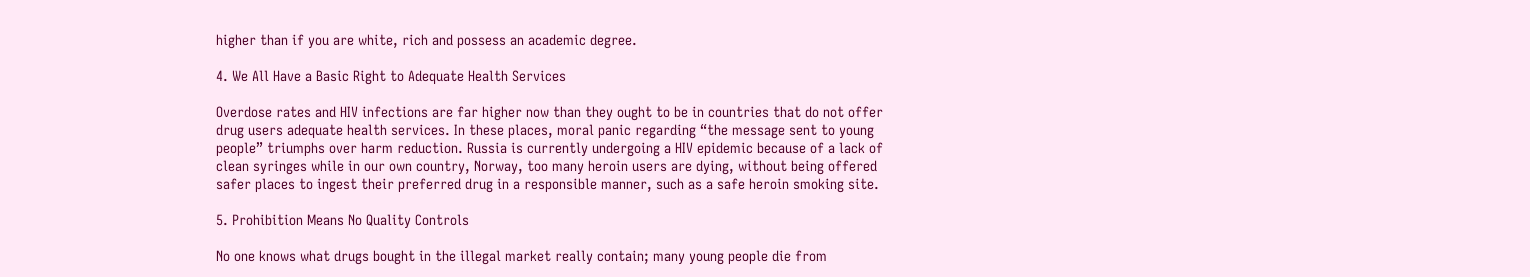higher than if you are white, rich and possess an academic degree.

4. We All Have a Basic Right to Adequate Health Services

Overdose rates and HIV infections are far higher now than they ought to be in countries that do not offer drug users adequate health services. In these places, moral panic regarding “the message sent to young people” triumphs over harm reduction. Russia is currently undergoing a HIV epidemic because of a lack of clean syringes while in our own country, Norway, too many heroin users are dying, without being offered safer places to ingest their preferred drug in a responsible manner, such as a safe heroin smoking site.

5. Prohibition Means No Quality Controls

No one knows what drugs bought in the illegal market really contain; many young people die from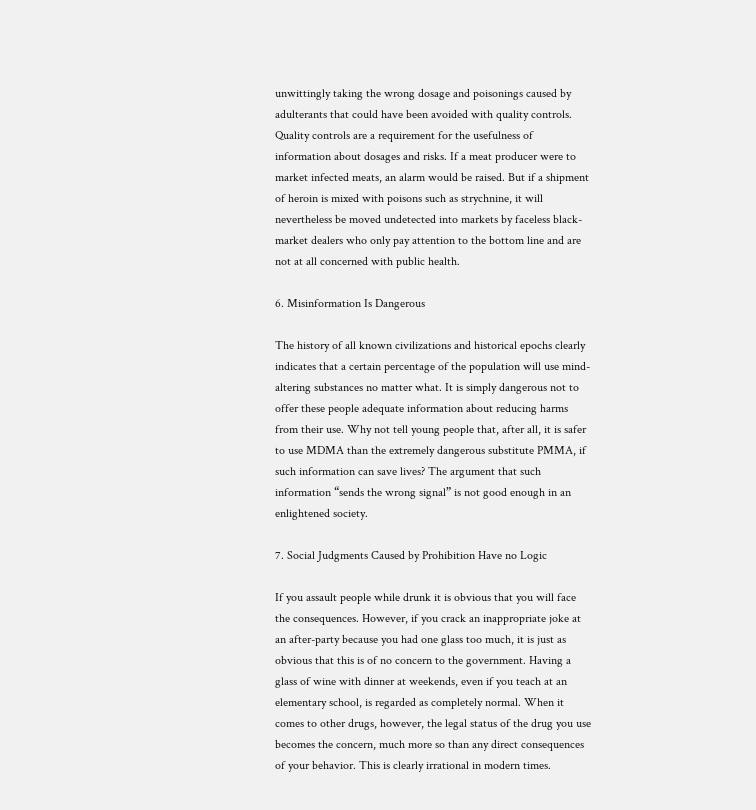unwittingly taking the wrong dosage and poisonings caused by adulterants that could have been avoided with quality controls. Quality controls are a requirement for the usefulness of information about dosages and risks. If a meat producer were to market infected meats, an alarm would be raised. But if a shipment of heroin is mixed with poisons such as strychnine, it will nevertheless be moved undetected into markets by faceless black-market dealers who only pay attention to the bottom line and are not at all concerned with public health.

6. Misinformation Is Dangerous

The history of all known civilizations and historical epochs clearly indicates that a certain percentage of the population will use mind-altering substances no matter what. It is simply dangerous not to offer these people adequate information about reducing harms from their use. Why not tell young people that, after all, it is safer to use MDMA than the extremely dangerous substitute PMMA, if such information can save lives? The argument that such information “sends the wrong signal” is not good enough in an enlightened society.

7. Social Judgments Caused by Prohibition Have no Logic

If you assault people while drunk it is obvious that you will face the consequences. However, if you crack an inappropriate joke at an after-party because you had one glass too much, it is just as obvious that this is of no concern to the government. Having a glass of wine with dinner at weekends, even if you teach at an elementary school, is regarded as completely normal. When it comes to other drugs, however, the legal status of the drug you use becomes the concern, much more so than any direct consequences of your behavior. This is clearly irrational in modern times.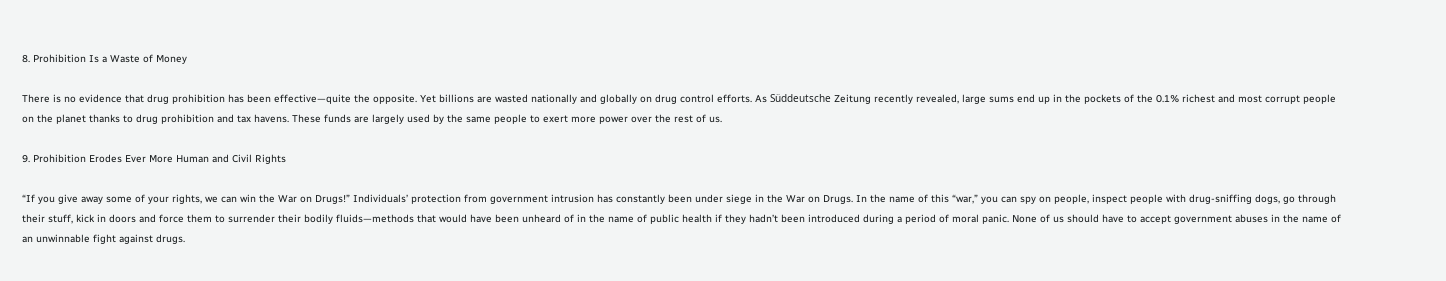8. Prohibition Is a Waste of Money

There is no evidence that drug prohibition has been effective—quite the opposite. Yet billions are wasted nationally and globally on drug control efforts. As Süddeutsche Zeitung recently revealed, large sums end up in the pockets of the 0.1% richest and most corrupt people on the planet thanks to drug prohibition and tax havens. These funds are largely used by the same people to exert more power over the rest of us.

9. Prohibition Erodes Ever More Human and Civil Rights

“If you give away some of your rights, we can win the War on Drugs!” Individuals’ protection from government intrusion has constantly been under siege in the War on Drugs. In the name of this “war,” you can spy on people, inspect people with drug-sniffing dogs, go through their stuff, kick in doors and force them to surrender their bodily fluids—methods that would have been unheard of in the name of public health if they hadn’t been introduced during a period of moral panic. None of us should have to accept government abuses in the name of an unwinnable fight against drugs.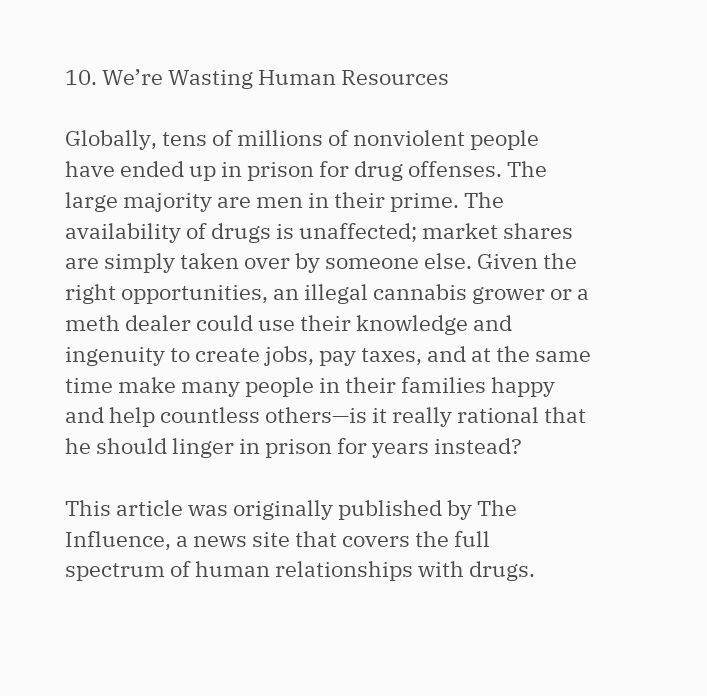10. We’re Wasting Human Resources

Globally, tens of millions of nonviolent people have ended up in prison for drug offenses. The large majority are men in their prime. The availability of drugs is unaffected; market shares are simply taken over by someone else. Given the right opportunities, an illegal cannabis grower or a meth dealer could use their knowledge and ingenuity to create jobs, pay taxes, and at the same time make many people in their families happy and help countless others—is it really rational that he should linger in prison for years instead?

This article was originally published by The Influence, a news site that covers the full spectrum of human relationships with drugs.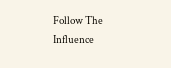Follow The Influence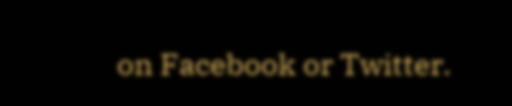on Facebook or Twitter.